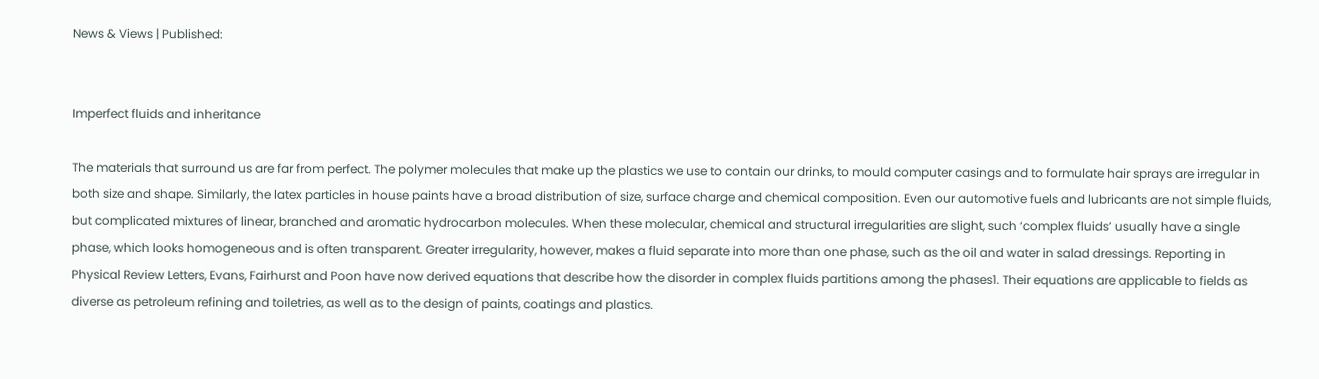News & Views | Published:


Imperfect fluids and inheritance

The materials that surround us are far from perfect. The polymer molecules that make up the plastics we use to contain our drinks, to mould computer casings and to formulate hair sprays are irregular in both size and shape. Similarly, the latex particles in house paints have a broad distribution of size, surface charge and chemical composition. Even our automotive fuels and lubricants are not simple fluids, but complicated mixtures of linear, branched and aromatic hydrocarbon molecules. When these molecular, chemical and structural irregularities are slight, such ‘complex fluids’ usually have a single phase, which looks homogeneous and is often transparent. Greater irregularity, however, makes a fluid separate into more than one phase, such as the oil and water in salad dressings. Reporting in Physical Review Letters, Evans, Fairhurst and Poon have now derived equations that describe how the disorder in complex fluids partitions among the phases1. Their equations are applicable to fields as diverse as petroleum refining and toiletries, as well as to the design of paints, coatings and plastics.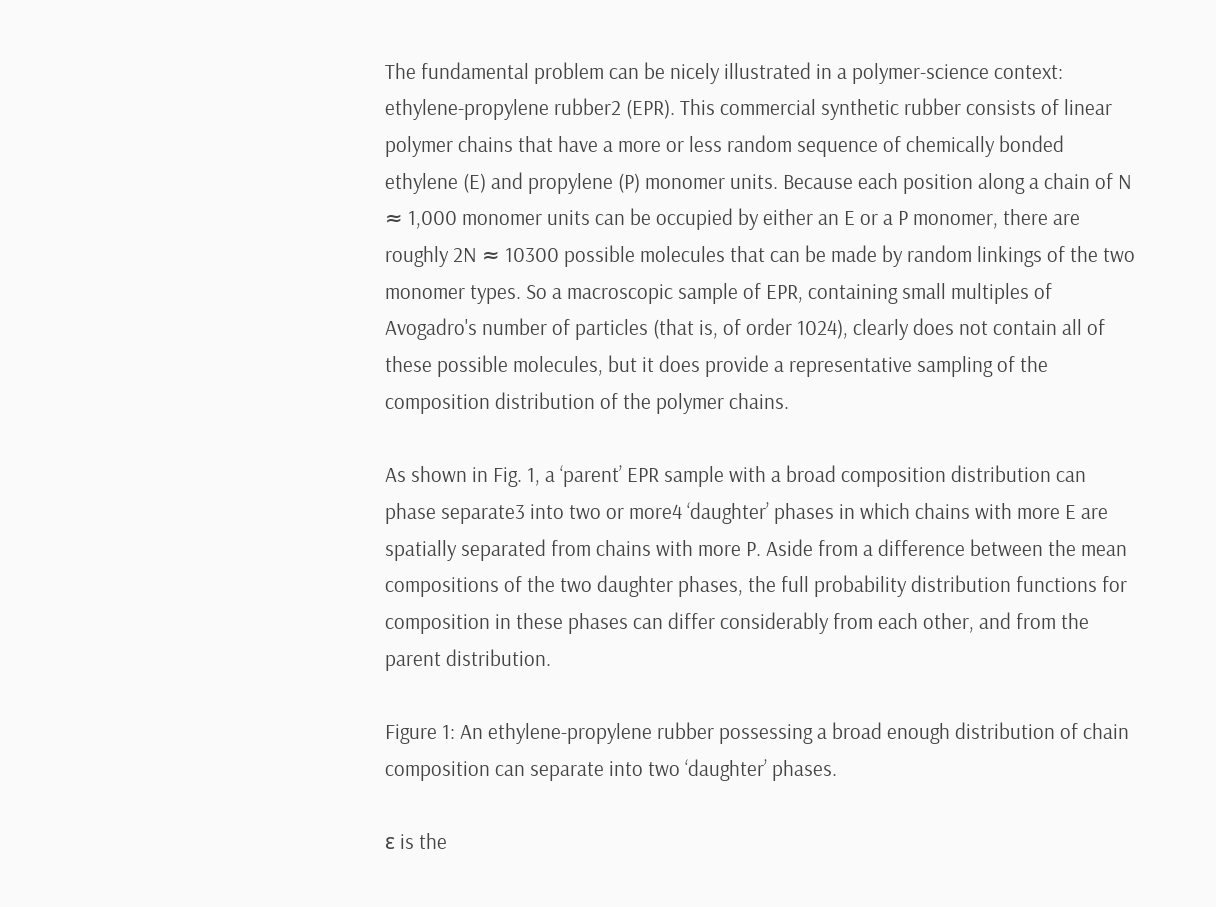The fundamental problem can be nicely illustrated in a polymer-science context: ethylene-propylene rubber2 (EPR). This commercial synthetic rubber consists of linear polymer chains that have a more or less random sequence of chemically bonded ethylene (E) and propylene (P) monomer units. Because each position along a chain of N ≈ 1,000 monomer units can be occupied by either an E or a P monomer, there are roughly 2N ≈ 10300 possible molecules that can be made by random linkings of the two monomer types. So a macroscopic sample of EPR, containing small multiples of Avogadro's number of particles (that is, of order 1024), clearly does not contain all of these possible molecules, but it does provide a representative sampling of the composition distribution of the polymer chains.

As shown in Fig. 1, a ‘parent’ EPR sample with a broad composition distribution can phase separate3 into two or more4 ‘daughter’ phases in which chains with more E are spatially separated from chains with more P. Aside from a difference between the mean compositions of the two daughter phases, the full probability distribution functions for composition in these phases can differ considerably from each other, and from the parent distribution.

Figure 1: An ethylene-propylene rubber possessing a broad enough distribution of chain composition can separate into two ‘daughter’ phases.

ε is the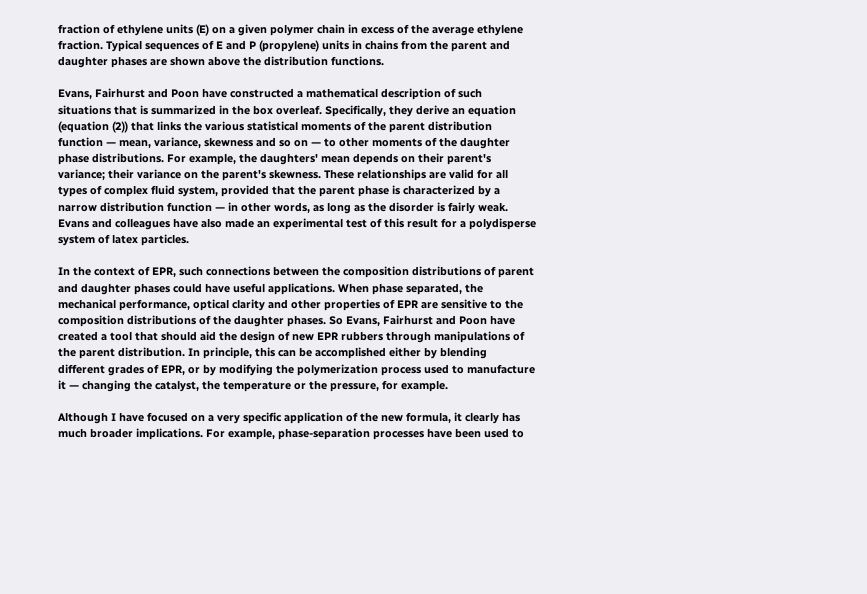fraction of ethylene units (E) on a given polymer chain in excess of the average ethylene fraction. Typical sequences of E and P (propylene) units in chains from the parent and daughter phases are shown above the distribution functions.

Evans, Fairhurst and Poon have constructed a mathematical description of such situations that is summarized in the box overleaf. Specifically, they derive an equation (equation (2)) that links the various statistical moments of the parent distribution function — mean, variance, skewness and so on — to other moments of the daughter phase distributions. For example, the daughters' mean depends on their parent's variance; their variance on the parent's skewness. These relationships are valid for all types of complex fluid system, provided that the parent phase is characterized by a narrow distribution function — in other words, as long as the disorder is fairly weak. Evans and colleagues have also made an experimental test of this result for a polydisperse system of latex particles.

In the context of EPR, such connections between the composition distributions of parent and daughter phases could have useful applications. When phase separated, the mechanical performance, optical clarity and other properties of EPR are sensitive to the composition distributions of the daughter phases. So Evans, Fairhurst and Poon have created a tool that should aid the design of new EPR rubbers through manipulations of the parent distribution. In principle, this can be accomplished either by blending different grades of EPR, or by modifying the polymerization process used to manufacture it — changing the catalyst, the temperature or the pressure, for example.

Although I have focused on a very specific application of the new formula, it clearly has much broader implications. For example, phase-separation processes have been used to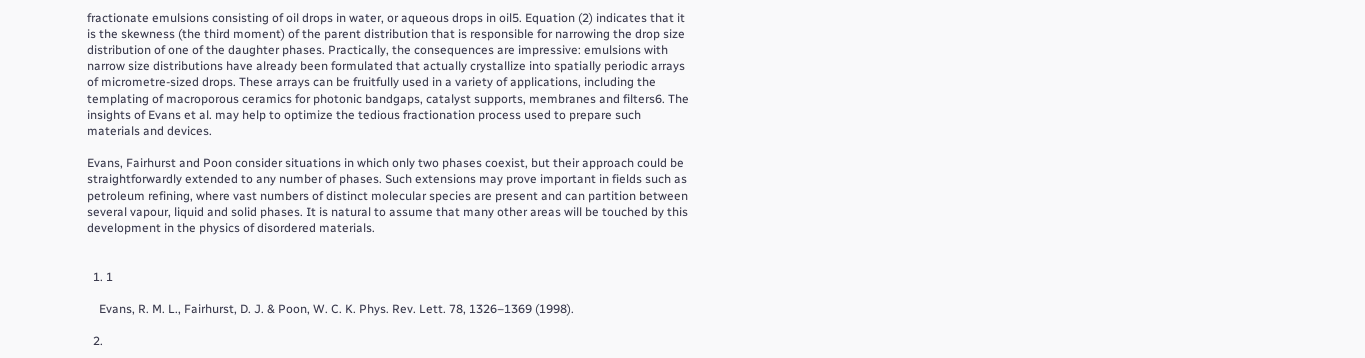fractionate emulsions consisting of oil drops in water, or aqueous drops in oil5. Equation (2) indicates that it is the skewness (the third moment) of the parent distribution that is responsible for narrowing the drop size distribution of one of the daughter phases. Practically, the consequences are impressive: emulsions with narrow size distributions have already been formulated that actually crystallize into spatially periodic arrays of micrometre-sized drops. These arrays can be fruitfully used in a variety of applications, including the templating of macroporous ceramics for photonic bandgaps, catalyst supports, membranes and filters6. The insights of Evans et al. may help to optimize the tedious fractionation process used to prepare such materials and devices.

Evans, Fairhurst and Poon consider situations in which only two phases coexist, but their approach could be straightforwardly extended to any number of phases. Such extensions may prove important in fields such as petroleum refining, where vast numbers of distinct molecular species are present and can partition between several vapour, liquid and solid phases. It is natural to assume that many other areas will be touched by this development in the physics of disordered materials.


  1. 1

    Evans, R. M. L., Fairhurst, D. J. & Poon, W. C. K. Phys. Rev. Lett. 78, 1326–1369 (1998).

  2.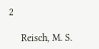2

    Reisch, M. S.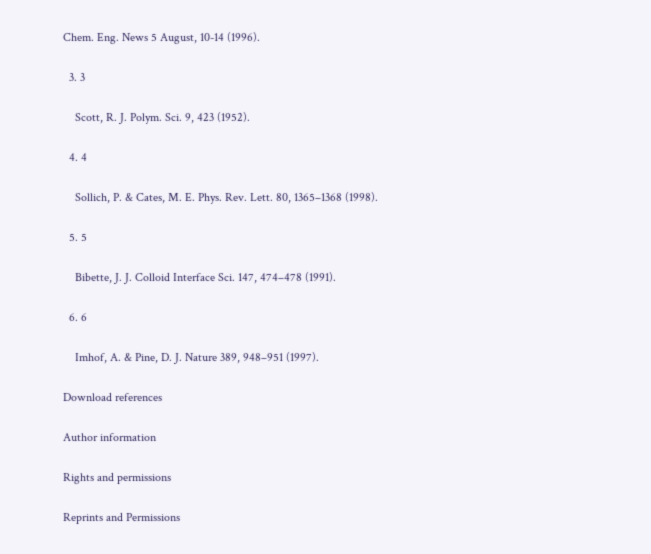Chem. Eng. News 5 August, 10-14 (1996).

  3. 3

    Scott, R. J. Polym. Sci. 9, 423 (1952).

  4. 4

    Sollich, P. & Cates, M. E. Phys. Rev. Lett. 80, 1365–1368 (1998).

  5. 5

    Bibette, J. J. Colloid Interface Sci. 147, 474–478 (1991).

  6. 6

    Imhof, A. & Pine, D. J. Nature 389, 948–951 (1997).

Download references

Author information

Rights and permissions

Reprints and Permissions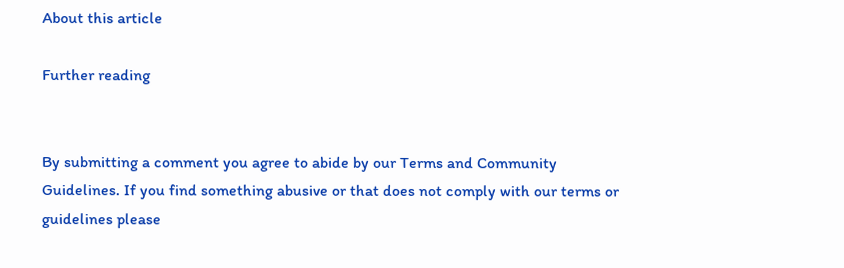About this article

Further reading


By submitting a comment you agree to abide by our Terms and Community Guidelines. If you find something abusive or that does not comply with our terms or guidelines please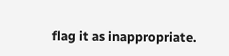flag it as inappropriate.